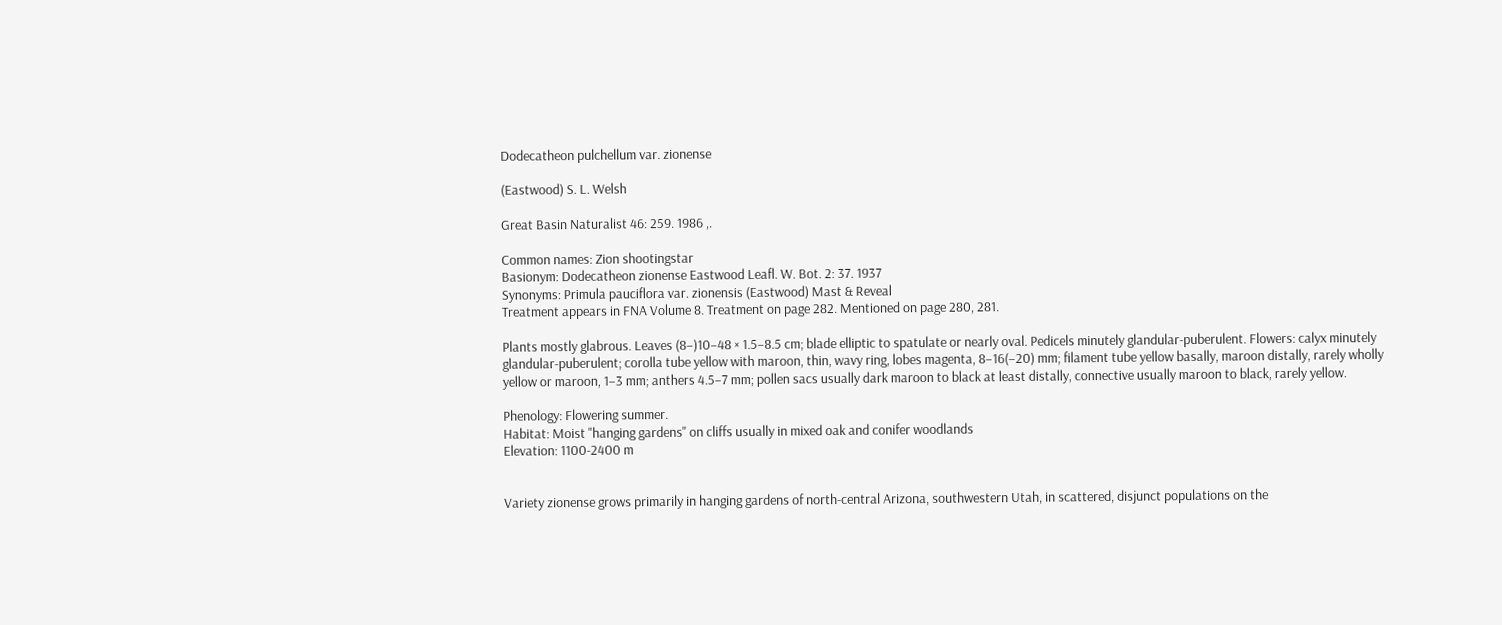Dodecatheon pulchellum var. zionense

(Eastwood) S. L. Welsh

Great Basin Naturalist 46: 259. 1986 ,.

Common names: Zion shootingstar
Basionym: Dodecatheon zionense Eastwood Leafl. W. Bot. 2: 37. 1937
Synonyms: Primula pauciflora var. zionensis (Eastwood) Mast & Reveal
Treatment appears in FNA Volume 8. Treatment on page 282. Mentioned on page 280, 281.

Plants mostly glabrous. Leaves (8–)10–48 × 1.5–8.5 cm; blade elliptic to spatulate or nearly oval. Pedicels minutely glandular-puberulent. Flowers: calyx minutely glandular-puberulent; corolla tube yellow with maroon, thin, wavy ring, lobes magenta, 8–16(–20) mm; filament tube yellow basally, maroon distally, rarely wholly yellow or maroon, 1–3 mm; anthers 4.5–7 mm; pollen sacs usually dark maroon to black at least distally, connective usually maroon to black, rarely yellow.

Phenology: Flowering summer.
Habitat: Moist "hanging gardens" on cliffs usually in mixed oak and conifer woodlands
Elevation: 1100-2400 m


Variety zionense grows primarily in hanging gardens of north-central Arizona, southwestern Utah, in scattered, disjunct populations on the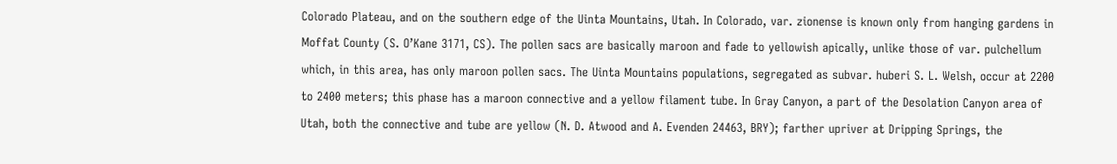Colorado Plateau, and on the southern edge of the Uinta Mountains, Utah. In Colorado, var. zionense is known only from hanging gardens in Moffat County (S. O’Kane 3171, CS). The pollen sacs are basically maroon and fade to yellowish apically, unlike those of var. pulchellum which, in this area, has only maroon pollen sacs. The Uinta Mountains populations, segregated as subvar. huberi S. L. Welsh, occur at 2200 to 2400 meters; this phase has a maroon connective and a yellow filament tube. In Gray Canyon, a part of the Desolation Canyon area of Utah, both the connective and tube are yellow (N. D. Atwood and A. Evenden 24463, BRY); farther upriver at Dripping Springs, the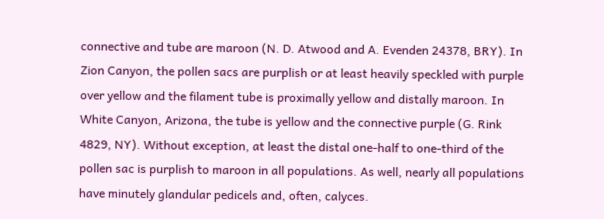connective and tube are maroon (N. D. Atwood and A. Evenden 24378, BRY). In Zion Canyon, the pollen sacs are purplish or at least heavily speckled with purple over yellow and the filament tube is proximally yellow and distally maroon. In White Canyon, Arizona, the tube is yellow and the connective purple (G. Rink 4829, NY). Without exception, at least the distal one-half to one-third of the pollen sac is purplish to maroon in all populations. As well, nearly all populations have minutely glandular pedicels and, often, calyces.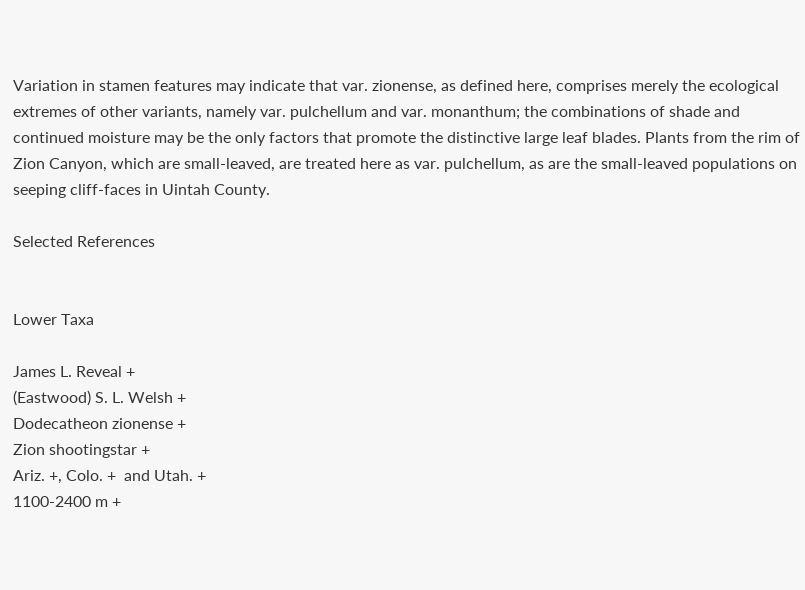Variation in stamen features may indicate that var. zionense, as defined here, comprises merely the ecological extremes of other variants, namely var. pulchellum and var. monanthum; the combinations of shade and continued moisture may be the only factors that promote the distinctive large leaf blades. Plants from the rim of Zion Canyon, which are small-leaved, are treated here as var. pulchellum, as are the small-leaved populations on seeping cliff-faces in Uintah County.

Selected References


Lower Taxa

James L. Reveal +
(Eastwood) S. L. Welsh +
Dodecatheon zionense +
Zion shootingstar +
Ariz. +, Colo. +  and Utah. +
1100-2400 m +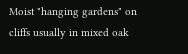Moist "hanging gardens" on cliffs usually in mixed oak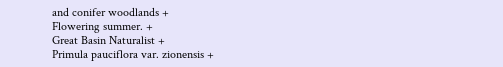and conifer woodlands +
Flowering summer. +
Great Basin Naturalist +
Primula pauciflora var. zionensis +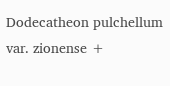Dodecatheon pulchellum var. zionense +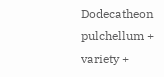Dodecatheon pulchellum +
variety +